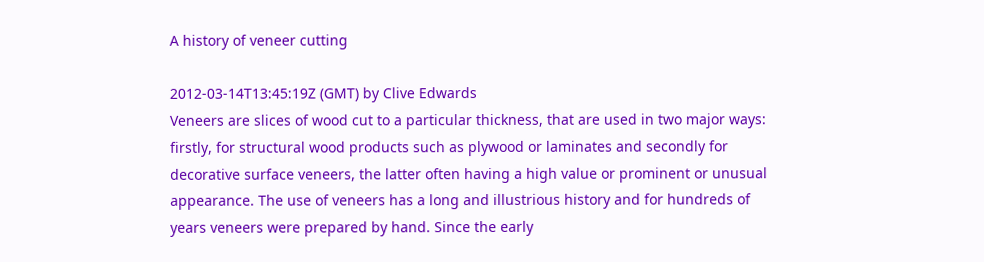A history of veneer cutting

2012-03-14T13:45:19Z (GMT) by Clive Edwards
Veneers are slices of wood cut to a particular thickness, that are used in two major ways: firstly, for structural wood products such as plywood or laminates and secondly for decorative surface veneers, the latter often having a high value or prominent or unusual appearance. The use of veneers has a long and illustrious history and for hundreds of years veneers were prepared by hand. Since the early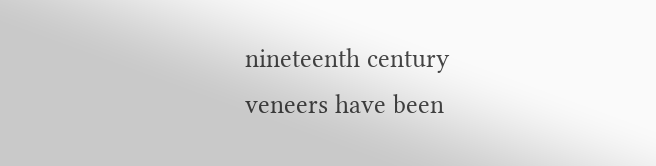nineteenth century veneers have been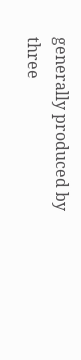generally produced by three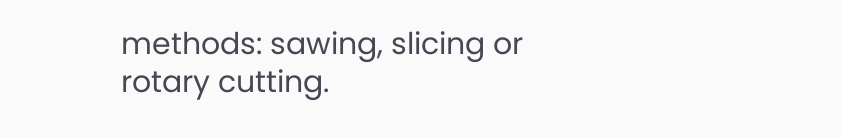methods: sawing, slicing or rotary cutting.